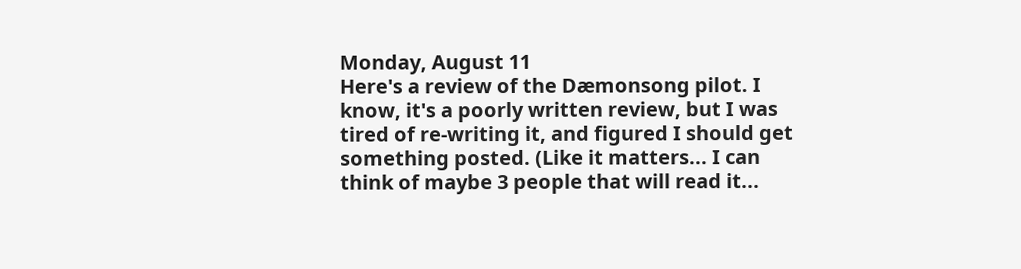Monday, August 11
Here's a review of the Dæmonsong pilot. I know, it's a poorly written review, but I was tired of re-writing it, and figured I should get something posted. (Like it matters... I can think of maybe 3 people that will read it...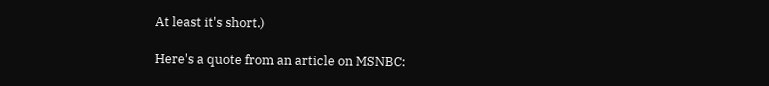At least it's short.)

Here's a quote from an article on MSNBC: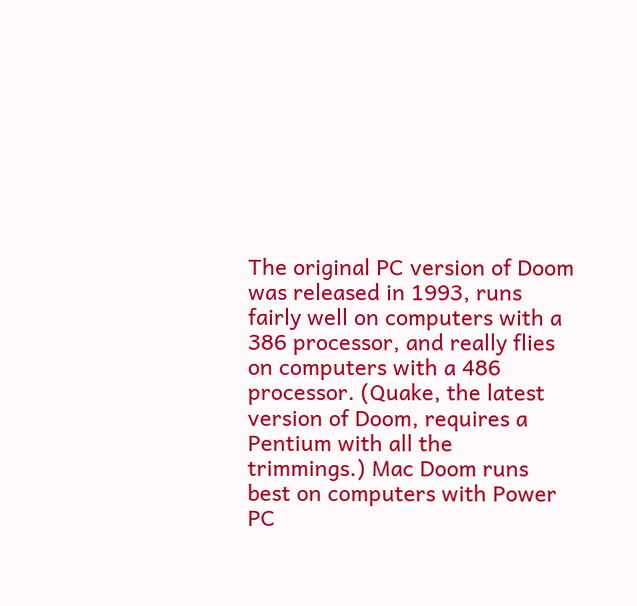The original PC version of Doom was released in 1993, runs fairly well on computers with a 386 processor, and really flies on computers with a 486 processor. (Quake, the latest version of Doom, requires a Pentium with all the trimmings.) Mac Doom runs best on computers with Power PC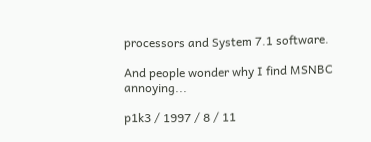processors and System 7.1 software.

And people wonder why I find MSNBC annoying...

p1k3 / 1997 / 8 / 11